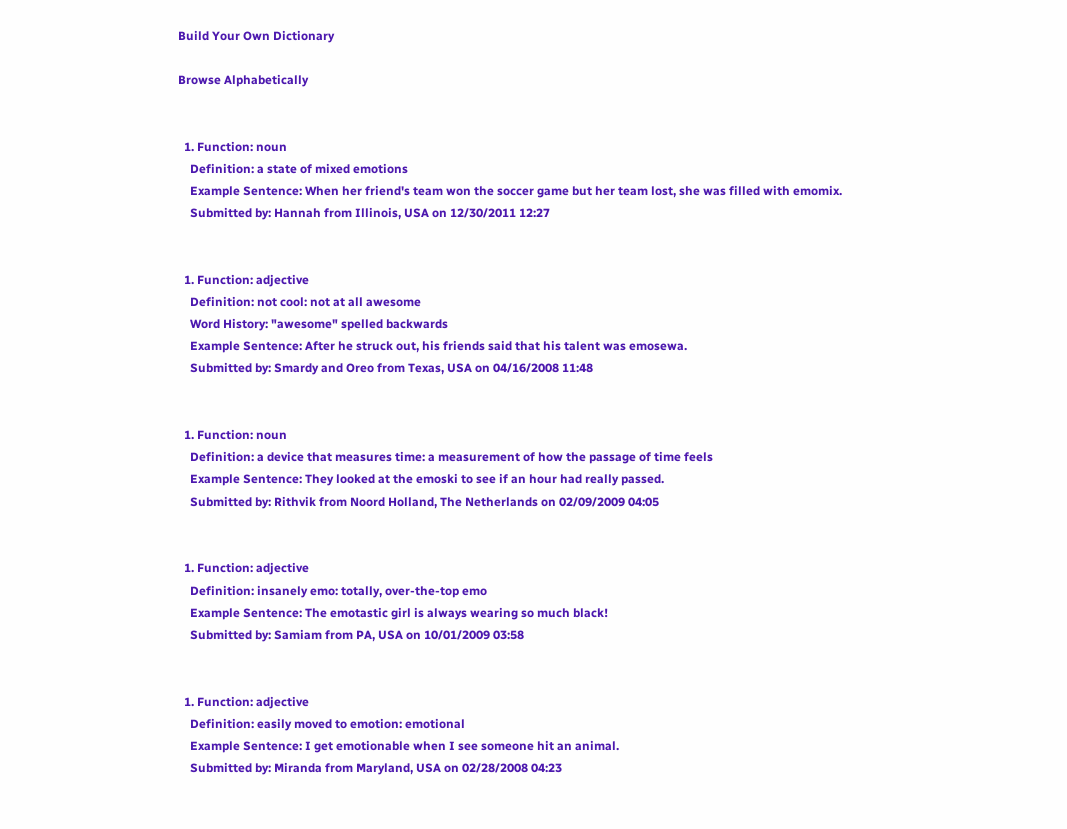Build Your Own Dictionary

Browse Alphabetically


  1. Function: noun
    Definition: a state of mixed emotions
    Example Sentence: When her friend's team won the soccer game but her team lost, she was filled with emomix.
    Submitted by: Hannah from Illinois, USA on 12/30/2011 12:27


  1. Function: adjective
    Definition: not cool: not at all awesome
    Word History: "awesome" spelled backwards
    Example Sentence: After he struck out, his friends said that his talent was emosewa.
    Submitted by: Smardy and Oreo from Texas, USA on 04/16/2008 11:48


  1. Function: noun
    Definition: a device that measures time: a measurement of how the passage of time feels
    Example Sentence: They looked at the emoski to see if an hour had really passed.
    Submitted by: Rithvik from Noord Holland, The Netherlands on 02/09/2009 04:05


  1. Function: adjective
    Definition: insanely emo: totally, over-the-top emo
    Example Sentence: The emotastic girl is always wearing so much black!
    Submitted by: Samiam from PA, USA on 10/01/2009 03:58


  1. Function: adjective
    Definition: easily moved to emotion: emotional
    Example Sentence: I get emotionable when I see someone hit an animal.
    Submitted by: Miranda from Maryland, USA on 02/28/2008 04:23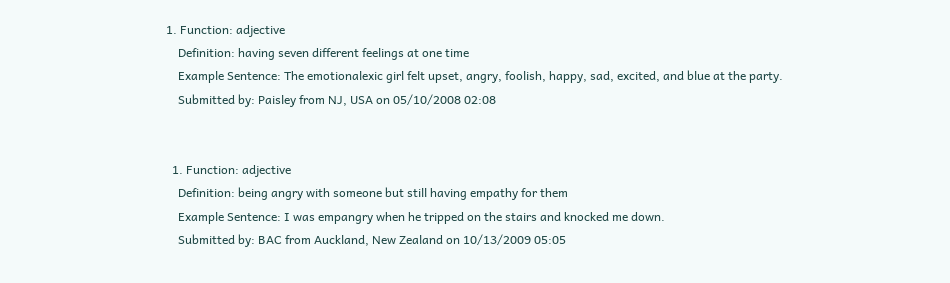1. Function: adjective
    Definition: having seven different feelings at one time
    Example Sentence: The emotionalexic girl felt upset, angry, foolish, happy, sad, excited, and blue at the party.
    Submitted by: Paisley from NJ, USA on 05/10/2008 02:08


  1. Function: adjective
    Definition: being angry with someone but still having empathy for them
    Example Sentence: I was empangry when he tripped on the stairs and knocked me down.
    Submitted by: BAC from Auckland, New Zealand on 10/13/2009 05:05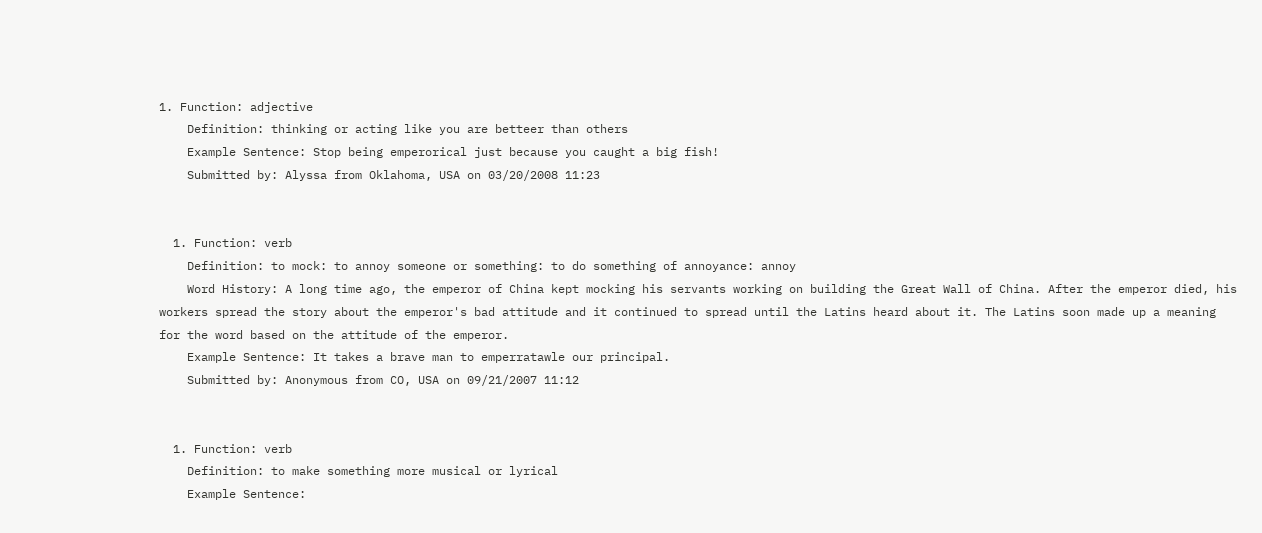1. Function: adjective
    Definition: thinking or acting like you are betteer than others
    Example Sentence: Stop being emperorical just because you caught a big fish!
    Submitted by: Alyssa from Oklahoma, USA on 03/20/2008 11:23


  1. Function: verb
    Definition: to mock: to annoy someone or something: to do something of annoyance: annoy
    Word History: A long time ago, the emperor of China kept mocking his servants working on building the Great Wall of China. After the emperor died, his workers spread the story about the emperor's bad attitude and it continued to spread until the Latins heard about it. The Latins soon made up a meaning for the word based on the attitude of the emperor.
    Example Sentence: It takes a brave man to emperratawle our principal.
    Submitted by: Anonymous from CO, USA on 09/21/2007 11:12


  1. Function: verb
    Definition: to make something more musical or lyrical
    Example Sentence: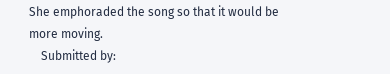She emphoraded the song so that it would be more moving.
    Submitted by: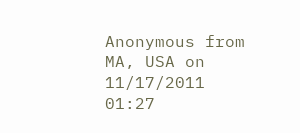Anonymous from MA, USA on 11/17/2011 01:27